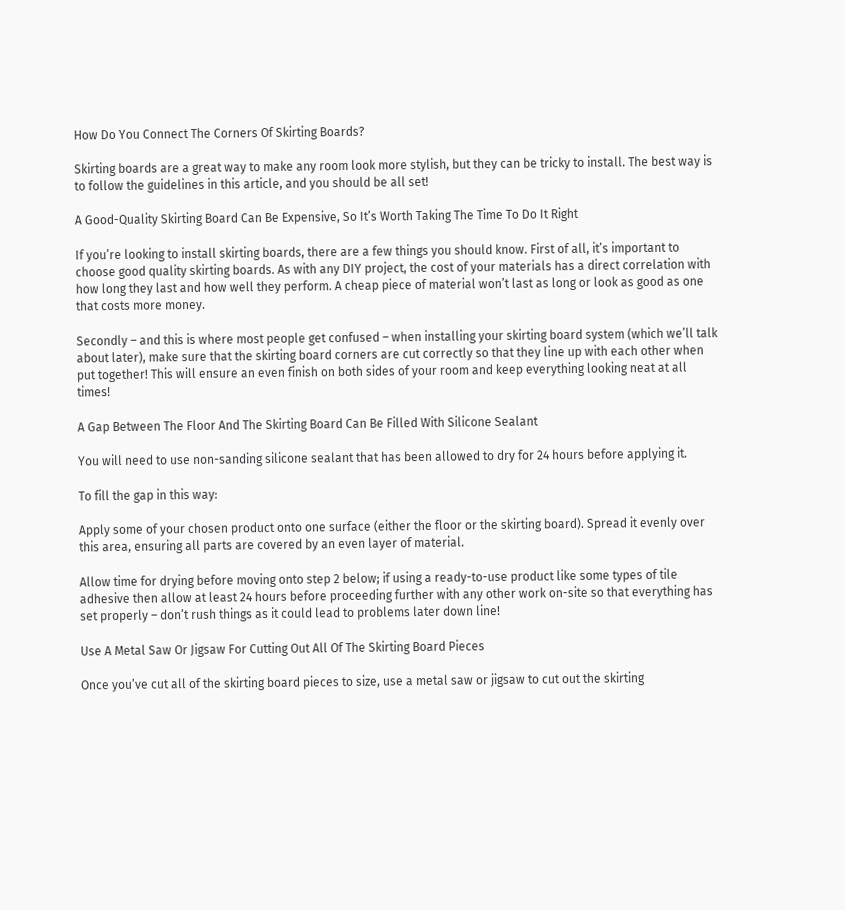How Do You Connect The Corners Of Skirting Boards?

Skirting boards are a great way to make any room look more stylish, but they can be tricky to install. The best way is to follow the guidelines in this article, and you should be all set!

A Good-Quality Skirting Board Can Be Expensive, So It’s Worth Taking The Time To Do It Right

If you’re looking to install skirting boards, there are a few things you should know. First of all, it’s important to choose good quality skirting boards. As with any DIY project, the cost of your materials has a direct correlation with how long they last and how well they perform. A cheap piece of material won’t last as long or look as good as one that costs more money.

Secondly – and this is where most people get confused – when installing your skirting board system (which we’ll talk about later), make sure that the skirting board corners are cut correctly so that they line up with each other when put together! This will ensure an even finish on both sides of your room and keep everything looking neat at all times!

A Gap Between The Floor And The Skirting Board Can Be Filled With Silicone Sealant

You will need to use non-sanding silicone sealant that has been allowed to dry for 24 hours before applying it.

To fill the gap in this way:

Apply some of your chosen product onto one surface (either the floor or the skirting board). Spread it evenly over this area, ensuring all parts are covered by an even layer of material.

Allow time for drying before moving onto step 2 below; if using a ready-to-use product like some types of tile adhesive then allow at least 24 hours before proceeding further with any other work on-site so that everything has set properly – don’t rush things as it could lead to problems later down line!

Use A Metal Saw Or Jigsaw For Cutting Out All Of The Skirting Board Pieces

Once you’ve cut all of the skirting board pieces to size, use a metal saw or jigsaw to cut out the skirting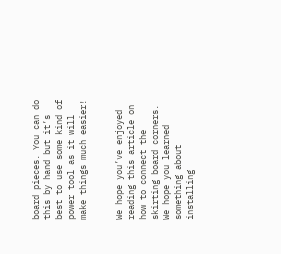board pieces. You can do this by hand but it’s best to use some kind of power tool as it will make things much easier!


We hope you’ve enjoyed reading this article on how to connect the skirting board corners. We hope you learned something about installing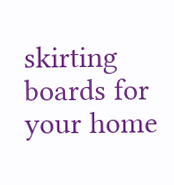skirting boards for your home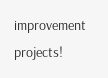improvement projects!